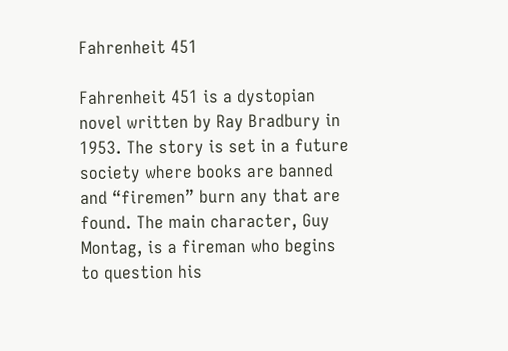Fahrenheit 451

Fahrenheit 451 is a dystopian novel written by Ray Bradbury in 1953. The story is set in a future society where books are banned and “firemen” burn any that are found. The main character, Guy Montag, is a fireman who begins to question his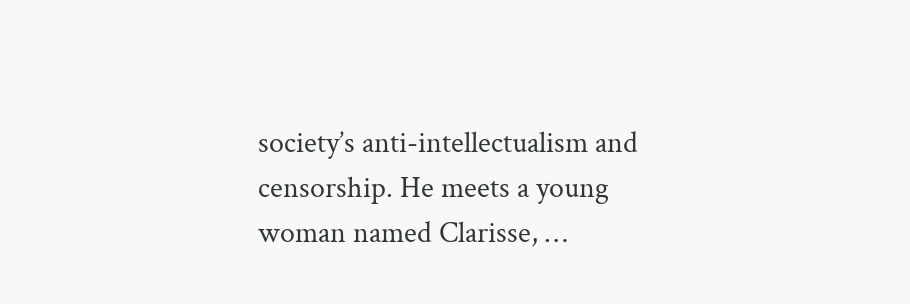society’s anti-intellectualism and censorship. He meets a young woman named Clarisse, …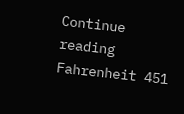Continue reading Fahrenheit 451